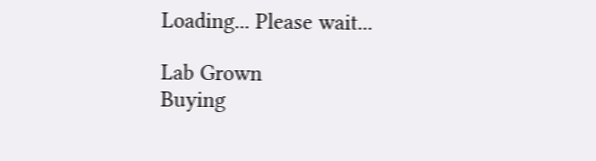Loading... Please wait...

Lab Grown
Buying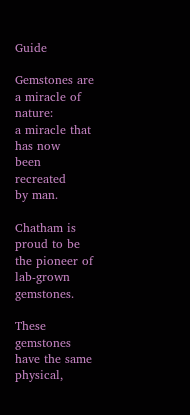Guide

Gemstones are a miracle of nature:
a miracle that has now
been recreated
by man.

Chatham is proud to be the pioneer of lab-grown gemstones.

These gemstones have the same physical,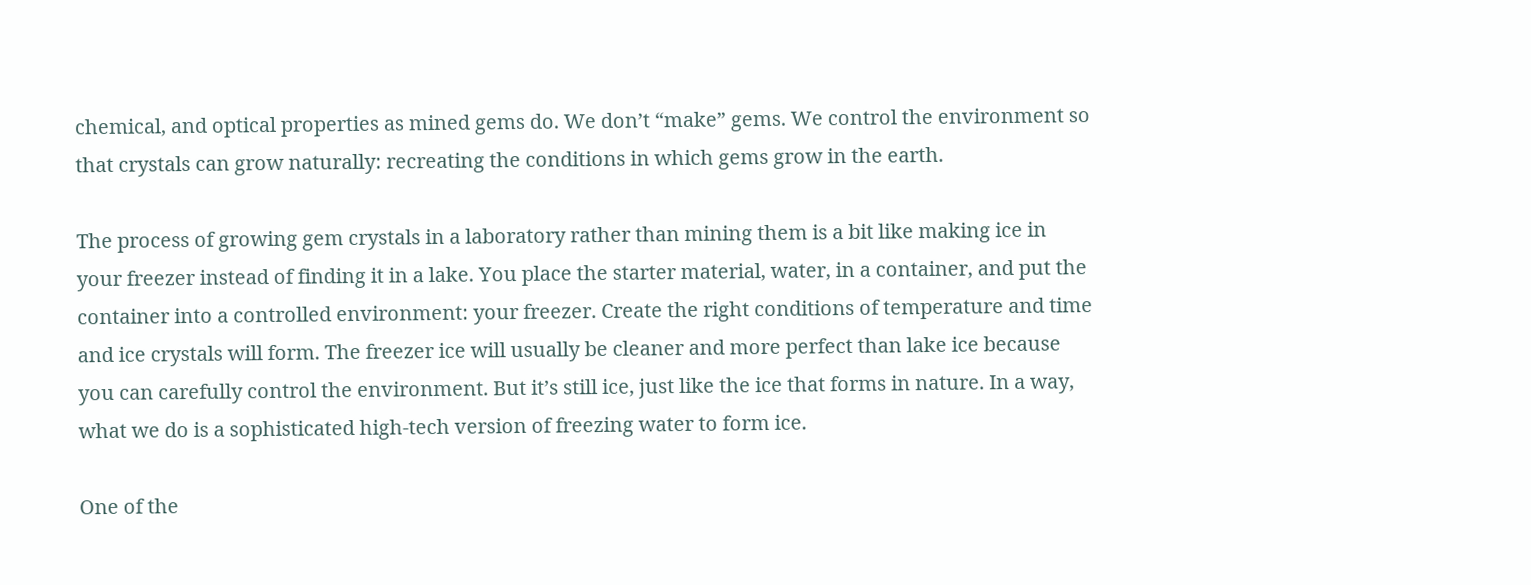chemical, and optical properties as mined gems do. We don’t “make” gems. We control the environment so that crystals can grow naturally: recreating the conditions in which gems grow in the earth.

The process of growing gem crystals in a laboratory rather than mining them is a bit like making ice in your freezer instead of finding it in a lake. You place the starter material, water, in a container, and put the container into a controlled environment: your freezer. Create the right conditions of temperature and time and ice crystals will form. The freezer ice will usually be cleaner and more perfect than lake ice because you can carefully control the environment. But it’s still ice, just like the ice that forms in nature. In a way, what we do is a sophisticated high-tech version of freezing water to form ice.

One of the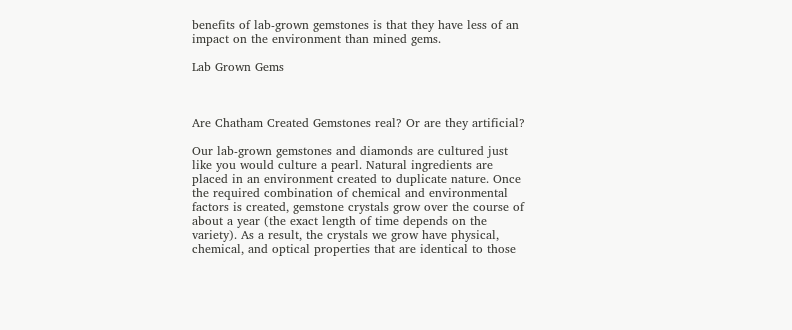benefits of lab-grown gemstones is that they have less of an impact on the environment than mined gems.

Lab Grown Gems



Are Chatham Created Gemstones real? Or are they artificial?

Our lab-grown gemstones and diamonds are cultured just like you would culture a pearl. Natural ingredients are placed in an environment created to duplicate nature. Once the required combination of chemical and environmental factors is created, gemstone crystals grow over the course of about a year (the exact length of time depends on the variety). As a result, the crystals we grow have physical, chemical, and optical properties that are identical to those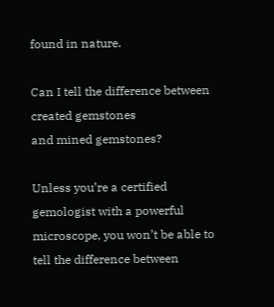found in nature.

Can I tell the difference between created gemstones
and mined gemstones?

Unless you’re a certified gemologist with a powerful microscope, you won’t be able to tell the difference between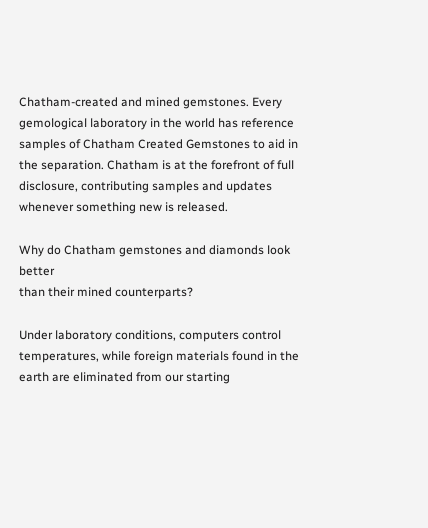Chatham-created and mined gemstones. Every gemological laboratory in the world has reference samples of Chatham Created Gemstones to aid in the separation. Chatham is at the forefront of full disclosure, contributing samples and updates whenever something new is released.

Why do Chatham gemstones and diamonds look better
than their mined counterparts?

Under laboratory conditions, computers control temperatures, while foreign materials found in the earth are eliminated from our starting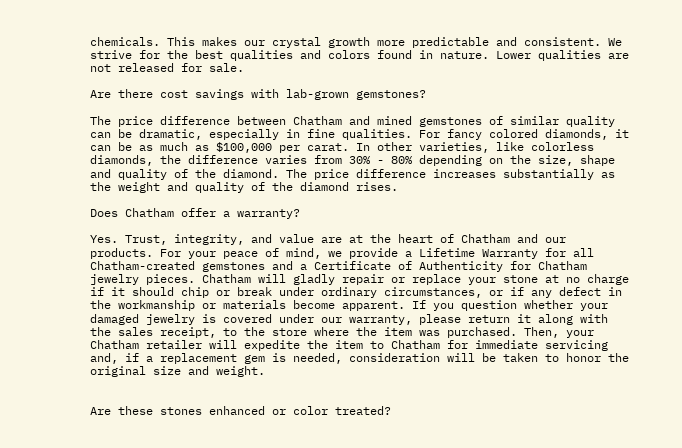chemicals. This makes our crystal growth more predictable and consistent. We strive for the best qualities and colors found in nature. Lower qualities are not released for sale.

Are there cost savings with lab-grown gemstones?

The price difference between Chatham and mined gemstones of similar quality can be dramatic, especially in fine qualities. For fancy colored diamonds, it can be as much as $100,000 per carat. In other varieties, like colorless diamonds, the difference varies from 30% - 80% depending on the size, shape and quality of the diamond. The price difference increases substantially as the weight and quality of the diamond rises.

Does Chatham offer a warranty?

Yes. Trust, integrity, and value are at the heart of Chatham and our products. For your peace of mind, we provide a Lifetime Warranty for all Chatham-created gemstones and a Certificate of Authenticity for Chatham jewelry pieces. Chatham will gladly repair or replace your stone at no charge if it should chip or break under ordinary circumstances, or if any defect in the workmanship or materials become apparent. If you question whether your damaged jewelry is covered under our warranty, please return it along with the sales receipt, to the store where the item was purchased. Then, your Chatham retailer will expedite the item to Chatham for immediate servicing and, if a replacement gem is needed, consideration will be taken to honor the original size and weight.


Are these stones enhanced or color treated?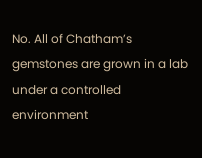No. All of Chatham’s gemstones are grown in a lab under a controlled environment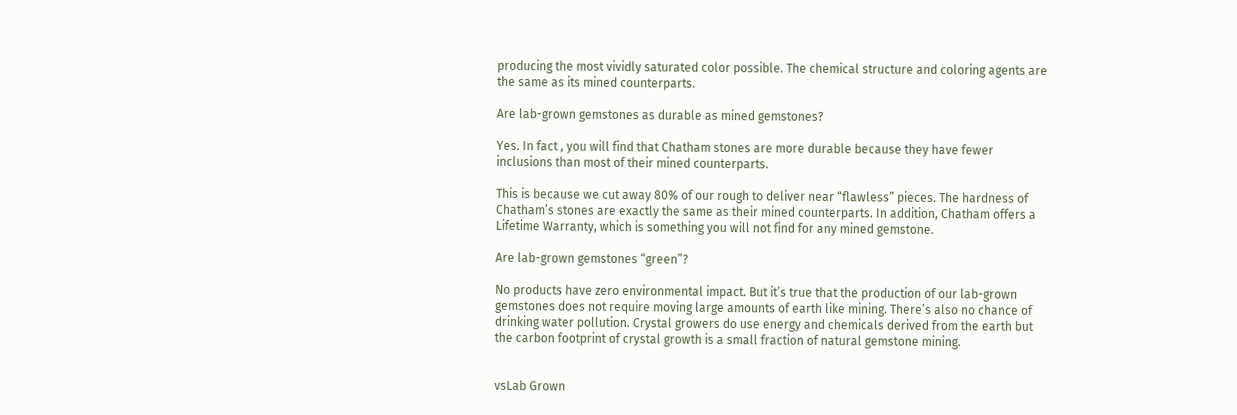producing the most vividly saturated color possible. The chemical structure and coloring agents are the same as its mined counterparts.

Are lab-grown gemstones as durable as mined gemstones?

Yes. In fact , you will find that Chatham stones are more durable because they have fewer inclusions than most of their mined counterparts.

This is because we cut away 80% of our rough to deliver near “flawless” pieces. The hardness of Chatham’s stones are exactly the same as their mined counterparts. In addition, Chatham offers a Lifetime Warranty, which is something you will not find for any mined gemstone.

Are lab-grown gemstones “green”?

No products have zero environmental impact. But it’s true that the production of our lab-grown gemstones does not require moving large amounts of earth like mining. There’s also no chance of drinking water pollution. Crystal growers do use energy and chemicals derived from the earth but the carbon footprint of crystal growth is a small fraction of natural gemstone mining.


vsLab Grown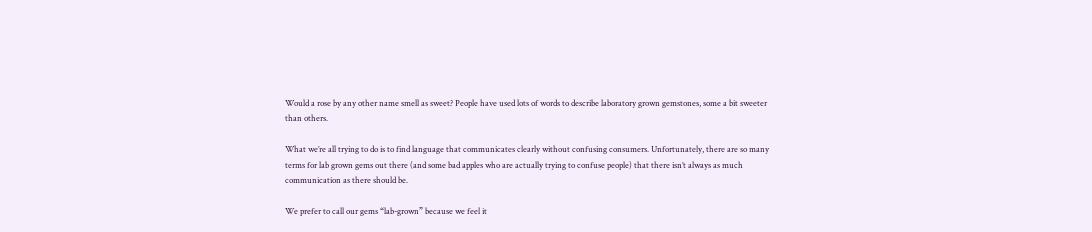Would a rose by any other name smell as sweet? People have used lots of words to describe laboratory grown gemstones, some a bit sweeter than others.

What we’re all trying to do is to find language that communicates clearly without confusing consumers. Unfortunately, there are so many terms for lab grown gems out there (and some bad apples who are actually trying to confuse people) that there isn’t always as much communication as there should be.

We prefer to call our gems “lab-grown” because we feel it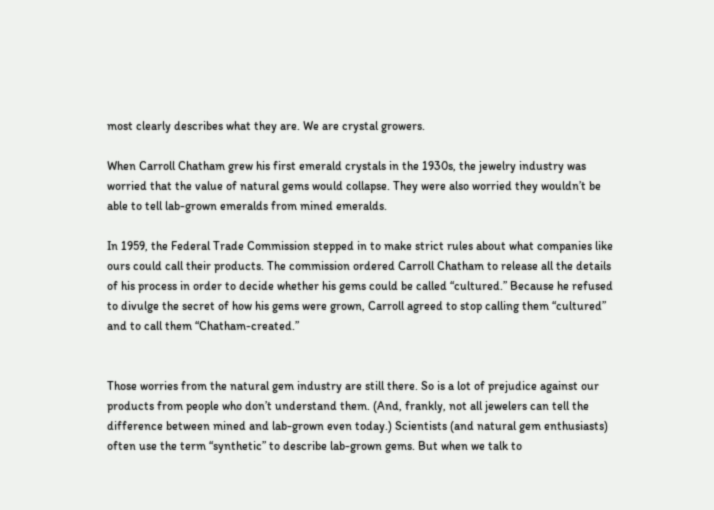most clearly describes what they are. We are crystal growers.

When Carroll Chatham grew his first emerald crystals in the 1930s, the jewelry industry was worried that the value of natural gems would collapse. They were also worried they wouldn’t be able to tell lab-grown emeralds from mined emeralds.

In 1959, the Federal Trade Commission stepped in to make strict rules about what companies like ours could call their products. The commission ordered Carroll Chatham to release all the details of his process in order to decide whether his gems could be called “cultured.” Because he refused to divulge the secret of how his gems were grown, Carroll agreed to stop calling them “cultured” and to call them “Chatham-created.”


Those worries from the natural gem industry are still there. So is a lot of prejudice against our products from people who don’t understand them. (And, frankly, not all jewelers can tell the difference between mined and lab-grown even today.) Scientists (and natural gem enthusiasts) often use the term “synthetic” to describe lab-grown gems. But when we talk to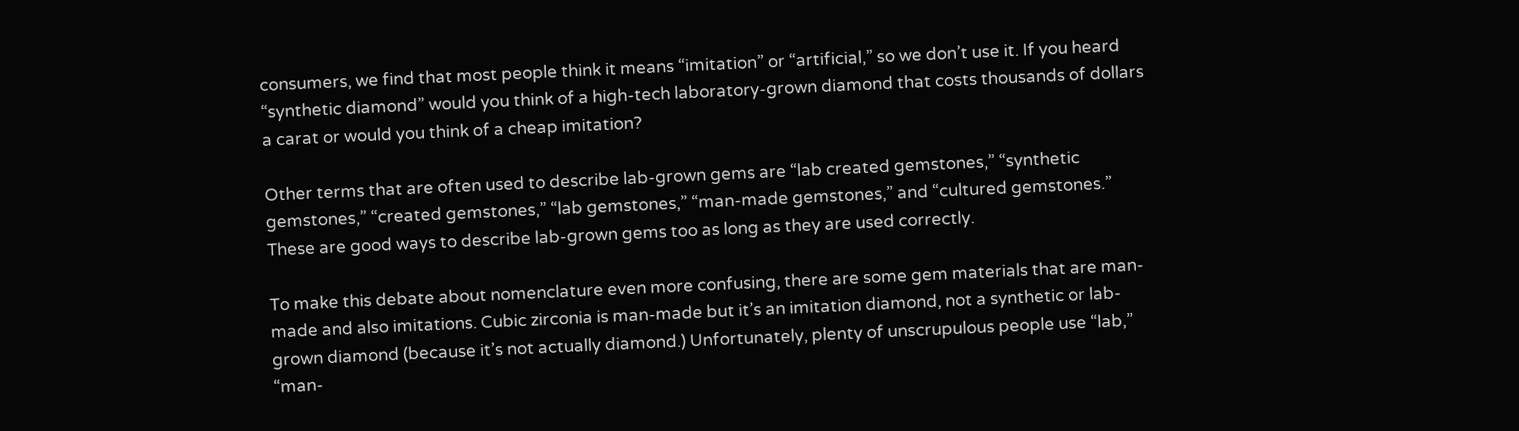consumers, we find that most people think it means “imitation” or “artificial,” so we don’t use it. If you heard “synthetic diamond” would you think of a high-tech laboratory-grown diamond that costs thousands of dollars a carat or would you think of a cheap imitation?

Other terms that are often used to describe lab-grown gems are “lab created gemstones,” “synthetic gemstones,” “created gemstones,” “lab gemstones,” “man-made gemstones,” and “cultured gemstones.” These are good ways to describe lab-grown gems too as long as they are used correctly.

To make this debate about nomenclature even more confusing, there are some gem materials that are man-made and also imitations. Cubic zirconia is man-made but it’s an imitation diamond, not a synthetic or lab-grown diamond (because it’s not actually diamond.) Unfortunately, plenty of unscrupulous people use “lab,” “man-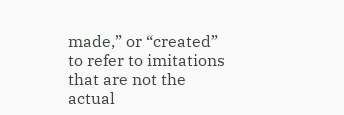made,” or “created” to refer to imitations that are not the actual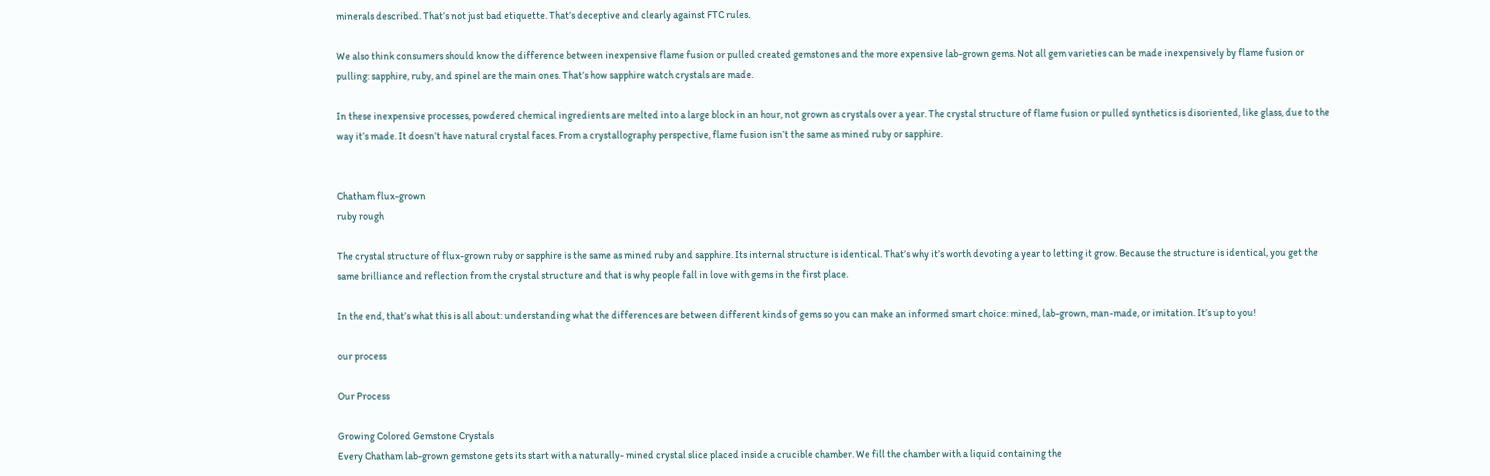minerals described. That’s not just bad etiquette. That’s deceptive and clearly against FTC rules.

We also think consumers should know the difference between inexpensive flame fusion or pulled created gemstones and the more expensive lab-grown gems. Not all gem varieties can be made inexpensively by flame fusion or pulling: sapphire, ruby, and spinel are the main ones. That’s how sapphire watch crystals are made.

In these inexpensive processes, powdered chemical ingredients are melted into a large block in an hour, not grown as crystals over a year. The crystal structure of flame fusion or pulled synthetics is disoriented, like glass, due to the way it’s made. It doesn’t have natural crystal faces. From a crystallography perspective, flame fusion isn’t the same as mined ruby or sapphire.


Chatham flux-grown
ruby rough

The crystal structure of flux-grown ruby or sapphire is the same as mined ruby and sapphire. Its internal structure is identical. That’s why it’s worth devoting a year to letting it grow. Because the structure is identical, you get the same brilliance and reflection from the crystal structure and that is why people fall in love with gems in the first place.

In the end, that’s what this is all about: understanding what the differences are between different kinds of gems so you can make an informed smart choice: mined, lab-grown, man-made, or imitation. It’s up to you!

our process

Our Process

Growing Colored Gemstone Crystals
Every Chatham lab-grown gemstone gets its start with a naturally- mined crystal slice placed inside a crucible chamber. We fill the chamber with a liquid containing the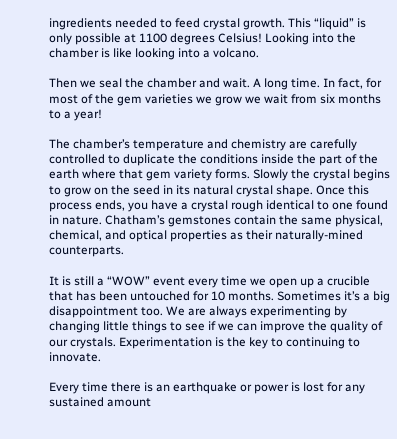ingredients needed to feed crystal growth. This “liquid” is only possible at 1100 degrees Celsius! Looking into the chamber is like looking into a volcano.

Then we seal the chamber and wait. A long time. In fact, for most of the gem varieties we grow we wait from six months to a year!

The chamber’s temperature and chemistry are carefully controlled to duplicate the conditions inside the part of the earth where that gem variety forms. Slowly the crystal begins to grow on the seed in its natural crystal shape. Once this process ends, you have a crystal rough identical to one found in nature. Chatham’s gemstones contain the same physical, chemical, and optical properties as their naturally-mined counterparts.

It is still a “WOW” event every time we open up a crucible that has been untouched for 10 months. Sometimes it’s a big disappointment too. We are always experimenting by changing little things to see if we can improve the quality of our crystals. Experimentation is the key to continuing to innovate.

Every time there is an earthquake or power is lost for any sustained amount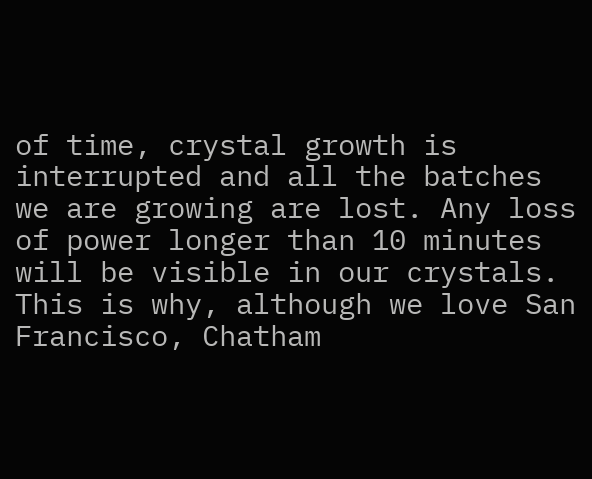of time, crystal growth is interrupted and all the batches we are growing are lost. Any loss of power longer than 10 minutes will be visible in our crystals. This is why, although we love San Francisco, Chatham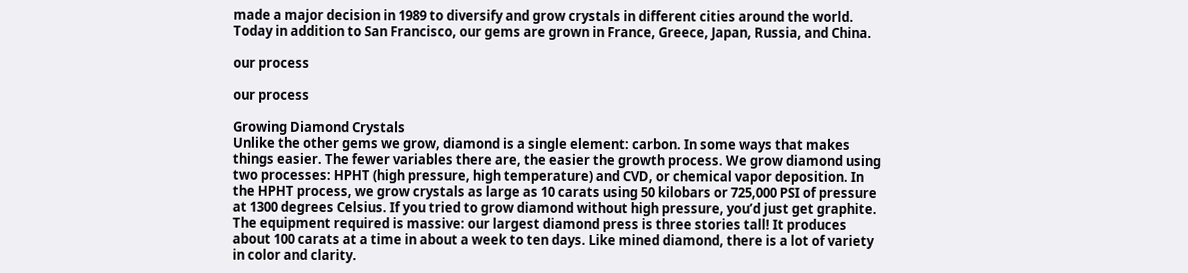made a major decision in 1989 to diversify and grow crystals in different cities around the world. Today in addition to San Francisco, our gems are grown in France, Greece, Japan, Russia, and China.

our process

our process

Growing Diamond Crystals
Unlike the other gems we grow, diamond is a single element: carbon. In some ways that makes things easier. The fewer variables there are, the easier the growth process. We grow diamond using two processes: HPHT (high pressure, high temperature) and CVD, or chemical vapor deposition. In the HPHT process, we grow crystals as large as 10 carats using 50 kilobars or 725,000 PSI of pressure at 1300 degrees Celsius. If you tried to grow diamond without high pressure, you’d just get graphite. The equipment required is massive: our largest diamond press is three stories tall! It produces about 100 carats at a time in about a week to ten days. Like mined diamond, there is a lot of variety in color and clarity.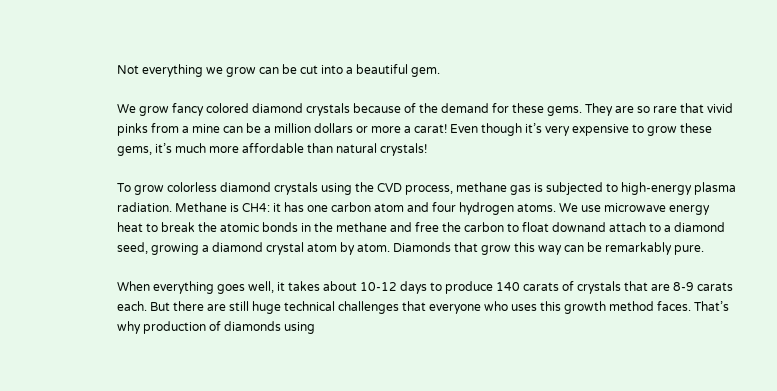Not everything we grow can be cut into a beautiful gem.

We grow fancy colored diamond crystals because of the demand for these gems. They are so rare that vivid pinks from a mine can be a million dollars or more a carat! Even though it’s very expensive to grow these gems, it’s much more affordable than natural crystals!

To grow colorless diamond crystals using the CVD process, methane gas is subjected to high-energy plasma radiation. Methane is CH4: it has one carbon atom and four hydrogen atoms. We use microwave energy heat to break the atomic bonds in the methane and free the carbon to float downand attach to a diamond seed, growing a diamond crystal atom by atom. Diamonds that grow this way can be remarkably pure.

When everything goes well, it takes about 10-12 days to produce 140 carats of crystals that are 8-9 carats each. But there are still huge technical challenges that everyone who uses this growth method faces. That’s why production of diamonds using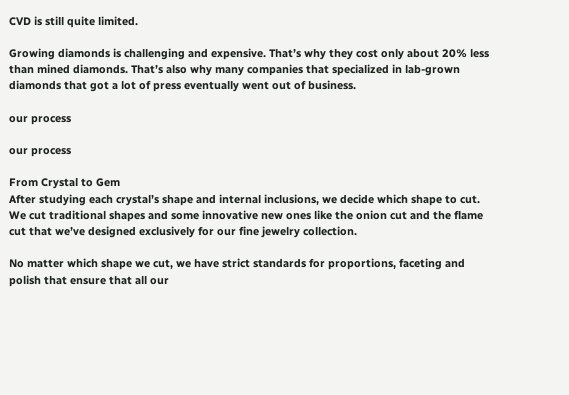CVD is still quite limited.

Growing diamonds is challenging and expensive. That’s why they cost only about 20% less than mined diamonds. That’s also why many companies that specialized in lab-grown diamonds that got a lot of press eventually went out of business.

our process

our process

From Crystal to Gem
After studying each crystal’s shape and internal inclusions, we decide which shape to cut. We cut traditional shapes and some innovative new ones like the onion cut and the flame cut that we’ve designed exclusively for our fine jewelry collection.

No matter which shape we cut, we have strict standards for proportions, faceting and polish that ensure that all our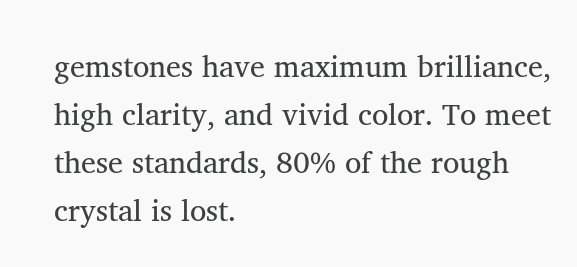gemstones have maximum brilliance, high clarity, and vivid color. To meet these standards, 80% of the rough crystal is lost.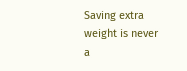Saving extra weight is never a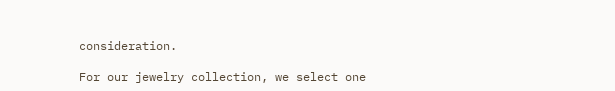consideration.

For our jewelry collection, we select one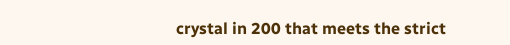crystal in 200 that meets the strict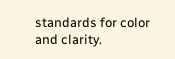standards for color and clarity.